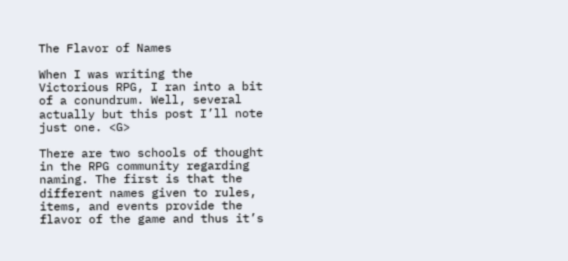The Flavor of Names

When I was writing the Victorious RPG, I ran into a bit of a conundrum. Well, several actually but this post I’ll note just one. <G>

There are two schools of thought in the RPG community regarding naming. The first is that the different names given to rules, items, and events provide the flavor of the game and thus it’s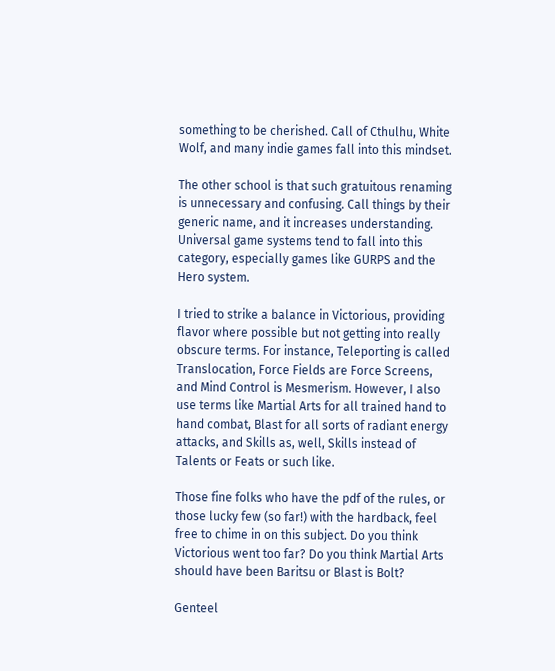something to be cherished. Call of Cthulhu, White Wolf, and many indie games fall into this mindset.

The other school is that such gratuitous renaming is unnecessary and confusing. Call things by their generic name, and it increases understanding. Universal game systems tend to fall into this category, especially games like GURPS and the Hero system.

I tried to strike a balance in Victorious, providing flavor where possible but not getting into really obscure terms. For instance, Teleporting is called Translocation, Force Fields are Force Screens, and Mind Control is Mesmerism. However, I also use terms like Martial Arts for all trained hand to hand combat, Blast for all sorts of radiant energy attacks, and Skills as, well, Skills instead of Talents or Feats or such like.

Those fine folks who have the pdf of the rules, or those lucky few (so far!) with the hardback, feel free to chime in on this subject. Do you think Victorious went too far? Do you think Martial Arts should have been Baritsu or Blast is Bolt?

Genteel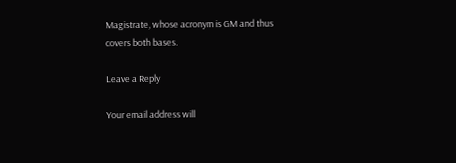Magistrate, whose acronym is GM and thus covers both bases.

Leave a Reply

Your email address will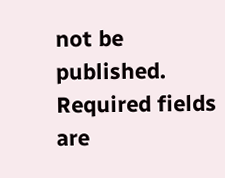not be published. Required fields are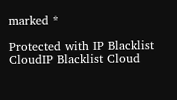marked *

Protected with IP Blacklist CloudIP Blacklist Cloud